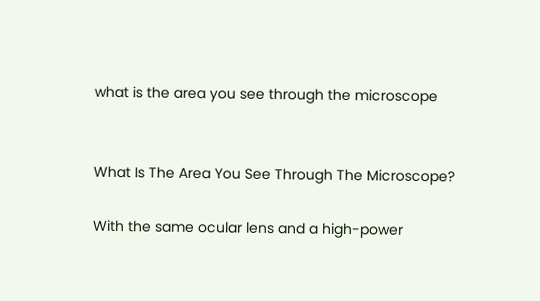what is the area you see through the microscope


What Is The Area You See Through The Microscope?

With the same ocular lens and a high-power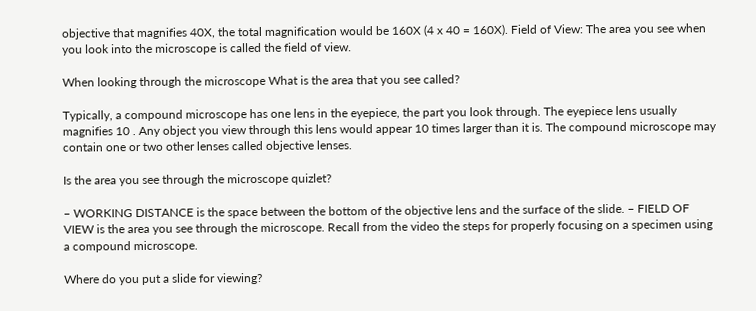objective that magnifies 40X, the total magnification would be 160X (4 x 40 = 160X). Field of View: The area you see when you look into the microscope is called the field of view.

When looking through the microscope What is the area that you see called?

Typically, a compound microscope has one lens in the eyepiece, the part you look through. The eyepiece lens usually magnifies 10 . Any object you view through this lens would appear 10 times larger than it is. The compound microscope may contain one or two other lenses called objective lenses.

Is the area you see through the microscope quizlet?

– WORKING DISTANCE is the space between the bottom of the objective lens and the surface of the slide. – FIELD OF VIEW is the area you see through the microscope. Recall from the video the steps for properly focusing on a specimen using a compound microscope.

Where do you put a slide for viewing?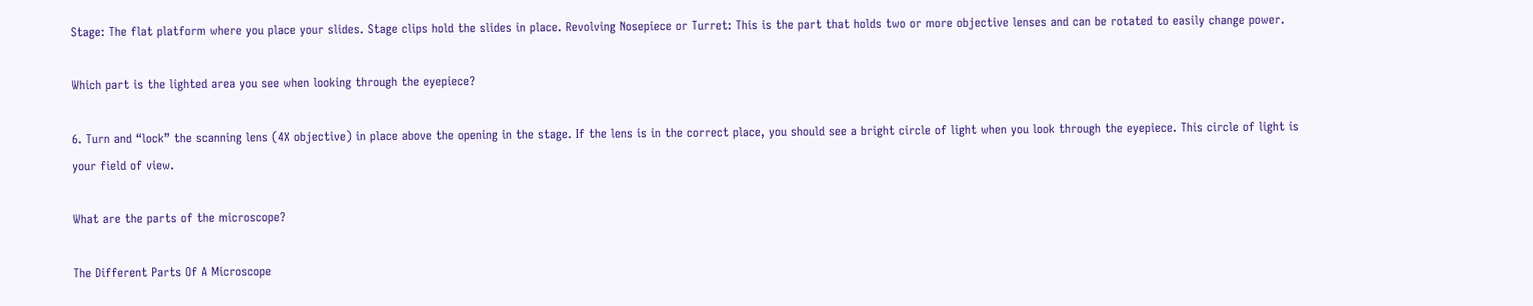Stage: The flat platform where you place your slides. Stage clips hold the slides in place. Revolving Nosepiece or Turret: This is the part that holds two or more objective lenses and can be rotated to easily change power.

Which part is the lighted area you see when looking through the eyepiece?

6. Turn and “lock” the scanning lens (4X objective) in place above the opening in the stage. If the lens is in the correct place, you should see a bright circle of light when you look through the eyepiece. This circle of light is your field of view.

What are the parts of the microscope?

The Different Parts Of A Microscope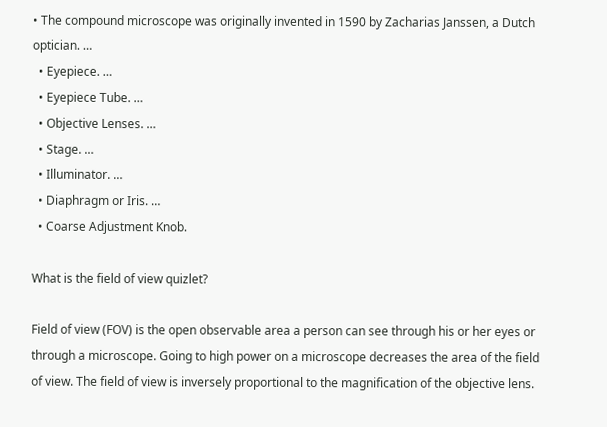• The compound microscope was originally invented in 1590 by Zacharias Janssen, a Dutch optician. …
  • Eyepiece. …
  • Eyepiece Tube. …
  • Objective Lenses. …
  • Stage. …
  • Illuminator. …
  • Diaphragm or Iris. …
  • Coarse Adjustment Knob.

What is the field of view quizlet?

Field of view (FOV) is the open observable area a person can see through his or her eyes or through a microscope. Going to high power on a microscope decreases the area of the field of view. The field of view is inversely proportional to the magnification of the objective lens.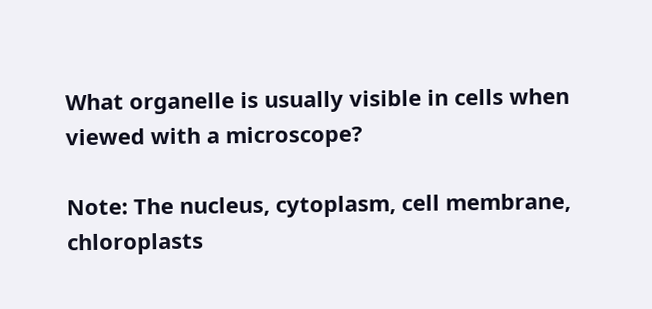What organelle is usually visible in cells when viewed with a microscope?

Note: The nucleus, cytoplasm, cell membrane, chloroplasts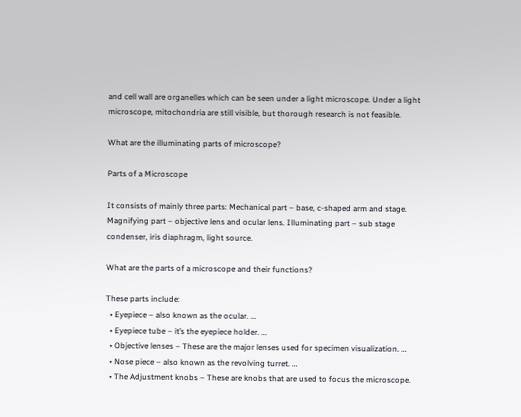and cell wall are organelles which can be seen under a light microscope. Under a light microscope, mitochondria are still visible, but thorough research is not feasible.

What are the illuminating parts of microscope?

Parts of a Microscope

It consists of mainly three parts: Mechanical part – base, c-shaped arm and stage. Magnifying part – objective lens and ocular lens. Illuminating part – sub stage condenser, iris diaphragm, light source.

What are the parts of a microscope and their functions?

These parts include:
  • Eyepiece – also known as the ocular. …
  • Eyepiece tube – it’s the eyepiece holder. …
  • Objective lenses – These are the major lenses used for specimen visualization. …
  • Nose piece – also known as the revolving turret. …
  • The Adjustment knobs – These are knobs that are used to focus the microscope.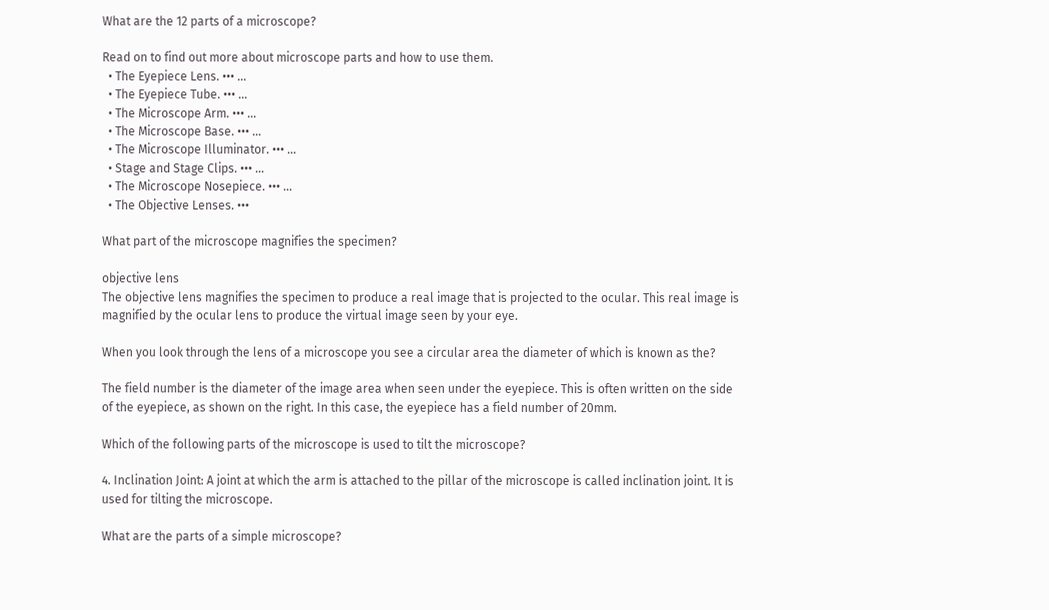What are the 12 parts of a microscope?

Read on to find out more about microscope parts and how to use them.
  • The Eyepiece Lens. ••• …
  • The Eyepiece Tube. ••• …
  • The Microscope Arm. ••• …
  • The Microscope Base. ••• …
  • The Microscope Illuminator. ••• …
  • Stage and Stage Clips. ••• …
  • The Microscope Nosepiece. ••• …
  • The Objective Lenses. •••

What part of the microscope magnifies the specimen?

objective lens
The objective lens magnifies the specimen to produce a real image that is projected to the ocular. This real image is magnified by the ocular lens to produce the virtual image seen by your eye.

When you look through the lens of a microscope you see a circular area the diameter of which is known as the?

The field number is the diameter of the image area when seen under the eyepiece. This is often written on the side of the eyepiece, as shown on the right. In this case, the eyepiece has a field number of 20mm.

Which of the following parts of the microscope is used to tilt the microscope?

4. Inclination Joint: A joint at which the arm is attached to the pillar of the microscope is called inclination joint. It is used for tilting the microscope.

What are the parts of a simple microscope?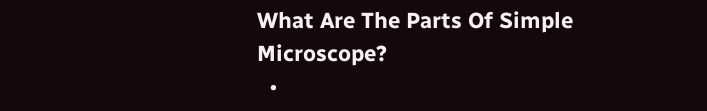What Are The Parts Of Simple Microscope?
  •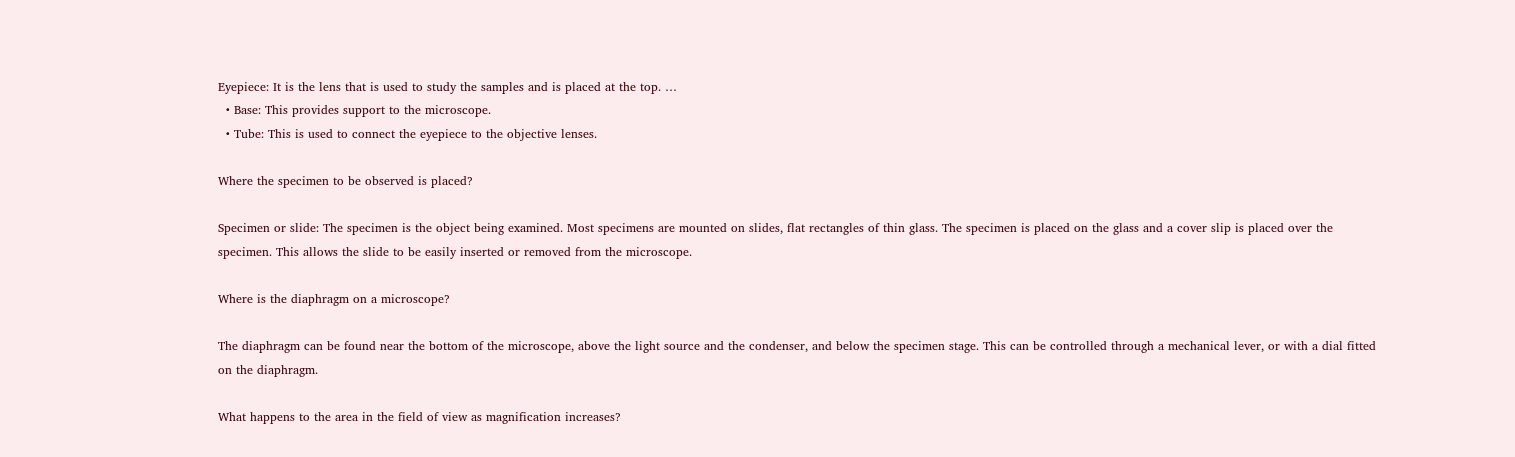Eyepiece: It is the lens that is used to study the samples and is placed at the top. …
  • Base: This provides support to the microscope.
  • Tube: This is used to connect the eyepiece to the objective lenses.

Where the specimen to be observed is placed?

Specimen or slide: The specimen is the object being examined. Most specimens are mounted on slides, flat rectangles of thin glass. The specimen is placed on the glass and a cover slip is placed over the specimen. This allows the slide to be easily inserted or removed from the microscope.

Where is the diaphragm on a microscope?

The diaphragm can be found near the bottom of the microscope, above the light source and the condenser, and below the specimen stage. This can be controlled through a mechanical lever, or with a dial fitted on the diaphragm.

What happens to the area in the field of view as magnification increases?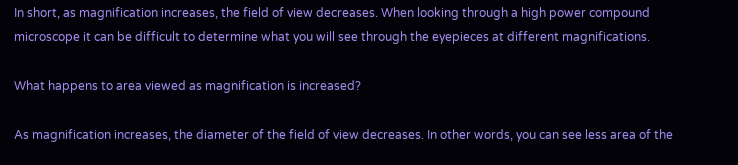In short, as magnification increases, the field of view decreases. When looking through a high power compound microscope it can be difficult to determine what you will see through the eyepieces at different magnifications.

What happens to area viewed as magnification is increased?

As magnification increases, the diameter of the field of view decreases. In other words, you can see less area of the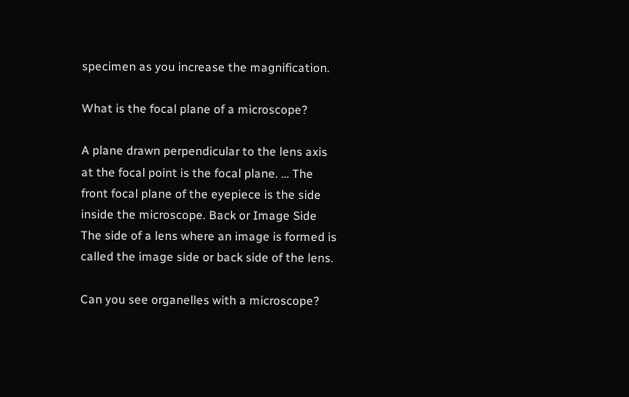specimen as you increase the magnification.

What is the focal plane of a microscope?

A plane drawn perpendicular to the lens axis at the focal point is the focal plane. … The front focal plane of the eyepiece is the side inside the microscope. Back or Image Side The side of a lens where an image is formed is called the image side or back side of the lens.

Can you see organelles with a microscope?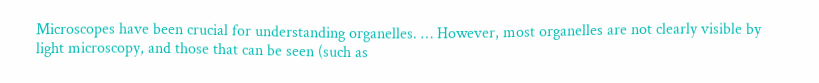Microscopes have been crucial for understanding organelles. … However, most organelles are not clearly visible by light microscopy, and those that can be seen (such as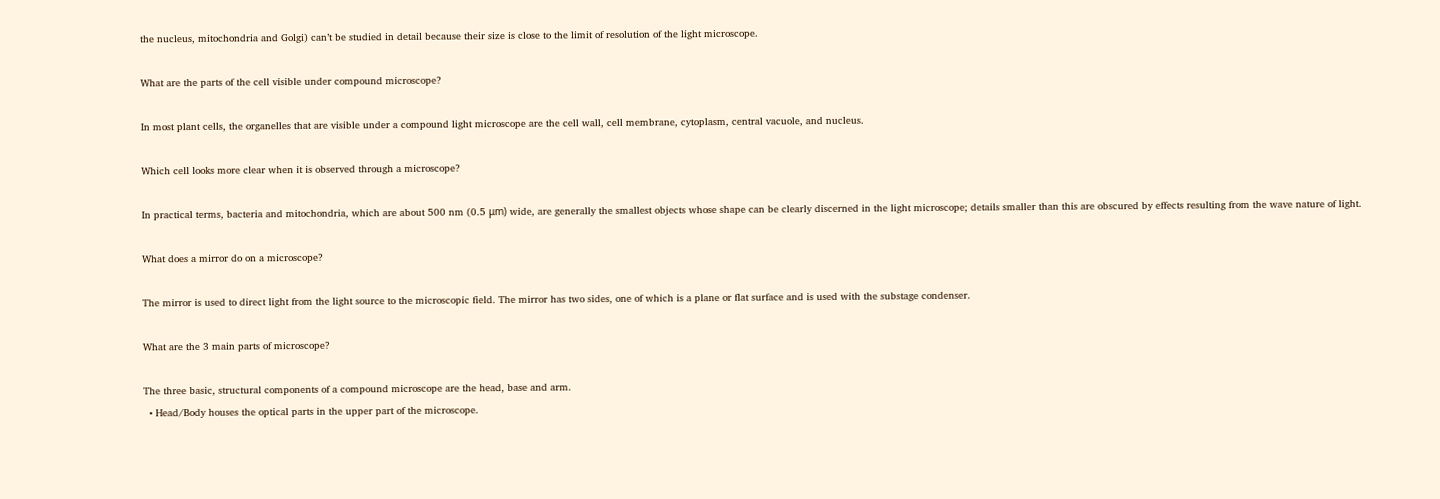the nucleus, mitochondria and Golgi) can’t be studied in detail because their size is close to the limit of resolution of the light microscope.

What are the parts of the cell visible under compound microscope?

In most plant cells, the organelles that are visible under a compound light microscope are the cell wall, cell membrane, cytoplasm, central vacuole, and nucleus.

Which cell looks more clear when it is observed through a microscope?

In practical terms, bacteria and mitochondria, which are about 500 nm (0.5 μm) wide, are generally the smallest objects whose shape can be clearly discerned in the light microscope; details smaller than this are obscured by effects resulting from the wave nature of light.

What does a mirror do on a microscope?

The mirror is used to direct light from the light source to the microscopic field. The mirror has two sides, one of which is a plane or flat surface and is used with the substage condenser.

What are the 3 main parts of microscope?

The three basic, structural components of a compound microscope are the head, base and arm.
  • Head/Body houses the optical parts in the upper part of the microscope.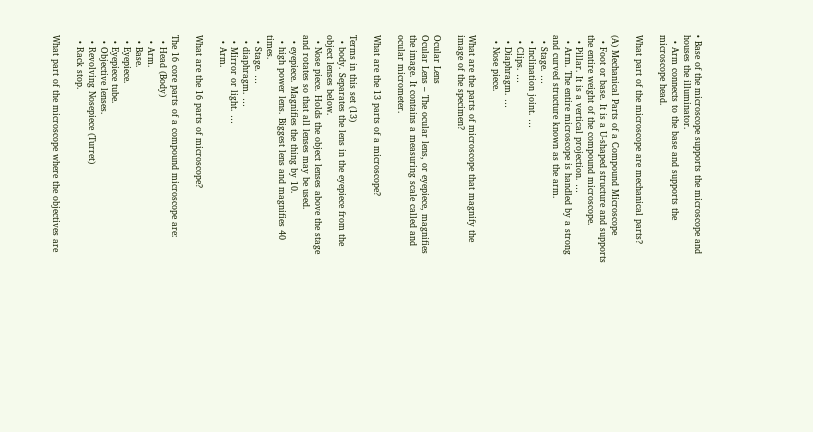• Base of the microscope supports the microscope and houses the illuminator.
  • Arm connects to the base and supports the microscope head.

What part of the microscope are mechanical parts?

(A) Mechanical Parts of a Compound Microscope
  • Foot or base. It is a U-shaped structure and supports the entire weight of the compound microscope.
  • Pillar. It is a vertical projection. …
  • Arm. The entire microscope is handled by a strong and curved structure known as the arm.
  • Stage. …
  • Inclination joint. …
  • Clips. …
  • Diaphragm. …
  • Nose piece.

What are the parts of microscope that magnify the image of the specimen?

Ocular Lens
Ocular Lens – The ocular lens, or eyepiece, magnifies the image. It contains a measuring scale called and ocular micrometer.

What are the 13 parts of a microscope?

Terms in this set (13)
  • body. Separates the lens in the eyepiece from the object lenses below.
  • Nose piece. Holds the object lenses above the stage and rotates so that all lenses may be used.
  • eyepiece. Magnifies the thing by 10.
  • high power lens. Biggest lens and magnifies 40 times.
  • Stage. …
  • diaphragm. …
  • Mirror or light. …
  • Arm.

What are the 16 parts of microscope?

The 16 core parts of a compound microscope are:
  • Head (Body)
  • Arm.
  • Base.
  • Eyepiece.
  • Eyepiece tube.
  • Objective lenses.
  • Revolving Nosepiece (Turret)
  • Rack stop.

What part of the microscope where the objectives are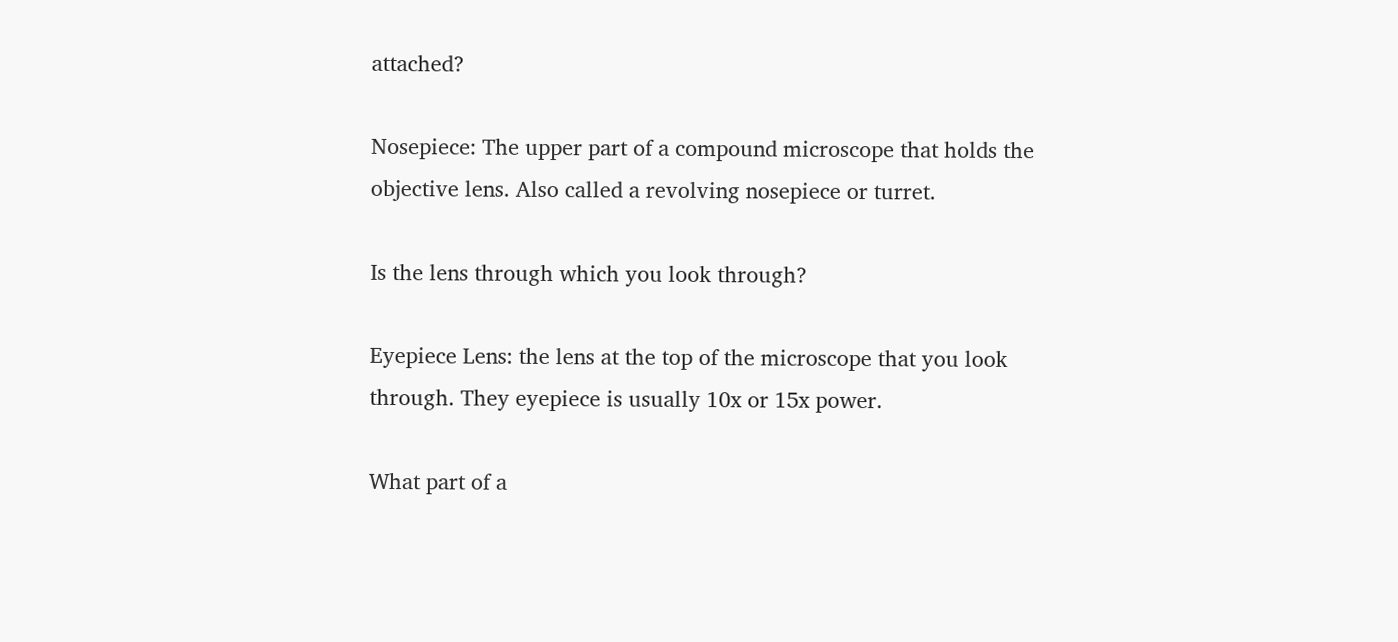attached?

Nosepiece: The upper part of a compound microscope that holds the objective lens. Also called a revolving nosepiece or turret.

Is the lens through which you look through?

Eyepiece Lens: the lens at the top of the microscope that you look through. They eyepiece is usually 10x or 15x power.

What part of a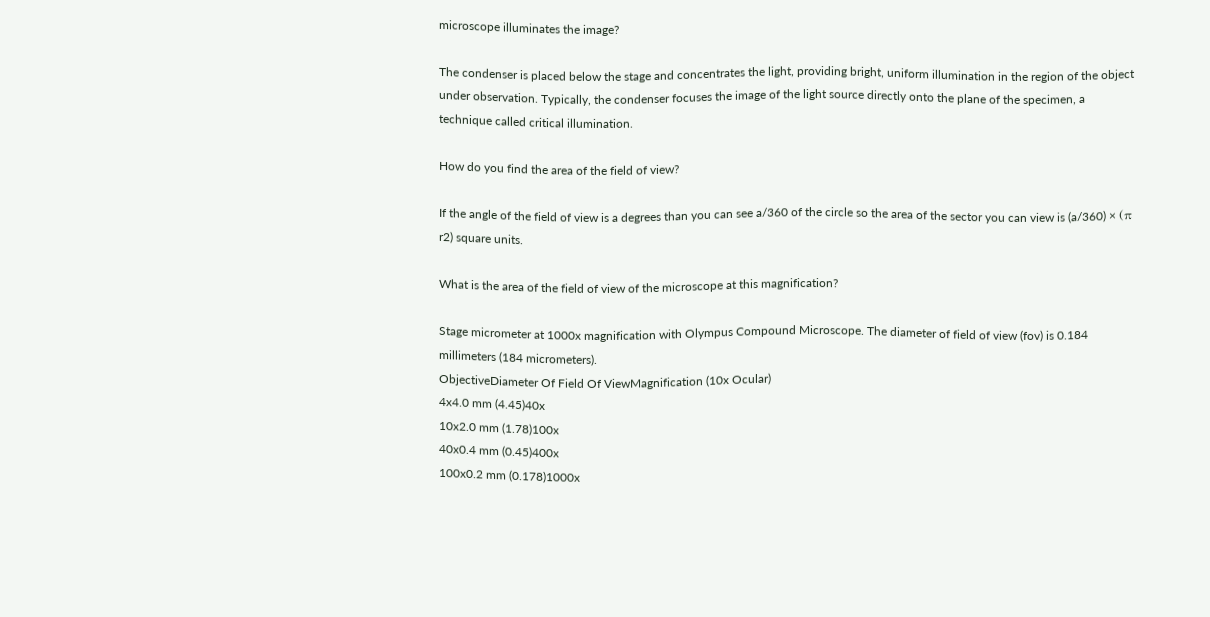microscope illuminates the image?

The condenser is placed below the stage and concentrates the light, providing bright, uniform illumination in the region of the object under observation. Typically, the condenser focuses the image of the light source directly onto the plane of the specimen, a technique called critical illumination.

How do you find the area of the field of view?

If the angle of the field of view is a degrees than you can see a/360 of the circle so the area of the sector you can view is (a/360) × (π r2) square units.

What is the area of the field of view of the microscope at this magnification?

Stage micrometer at 1000x magnification with Olympus Compound Microscope. The diameter of field of view (fov) is 0.184 millimeters (184 micrometers).
ObjectiveDiameter Of Field Of ViewMagnification (10x Ocular)
4x4.0 mm (4.45)40x
10x2.0 mm (1.78)100x
40x0.4 mm (0.45)400x
100x0.2 mm (0.178)1000x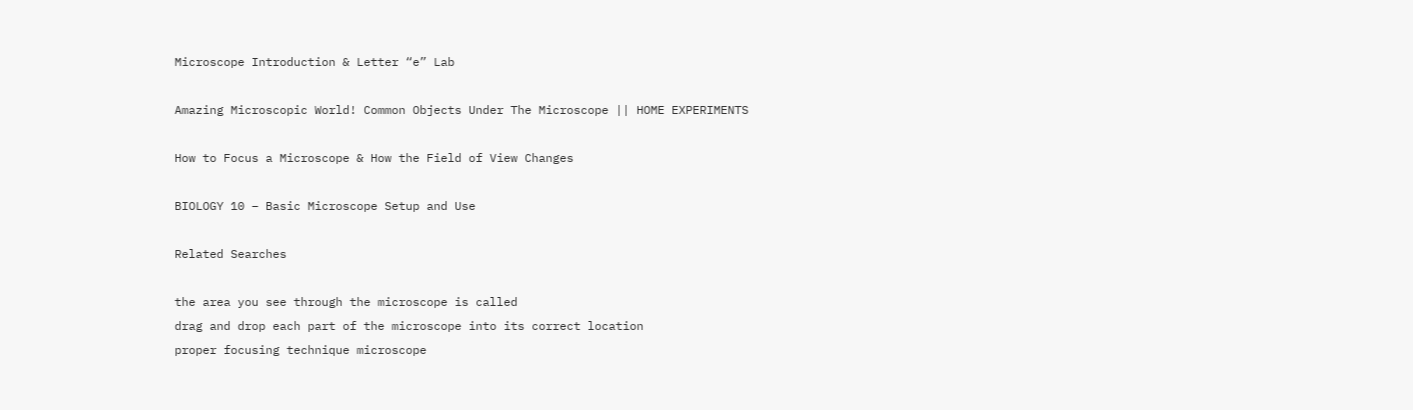Microscope Introduction & Letter “e” Lab

Amazing Microscopic World! Common Objects Under The Microscope || HOME EXPERIMENTS

How to Focus a Microscope & How the Field of View Changes

BIOLOGY 10 – Basic Microscope Setup and Use

Related Searches

the area you see through the microscope is called
drag and drop each part of the microscope into its correct location
proper focusing technique microscope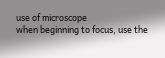use of microscope
when beginning to focus, use the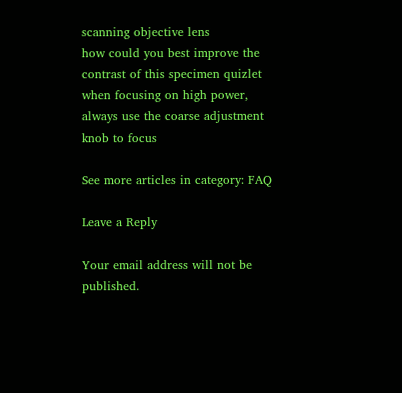scanning objective lens
how could you best improve the contrast of this specimen quizlet
when focusing on high power, always use the coarse adjustment knob to focus

See more articles in category: FAQ

Leave a Reply

Your email address will not be published.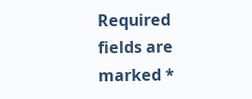Required fields are marked *